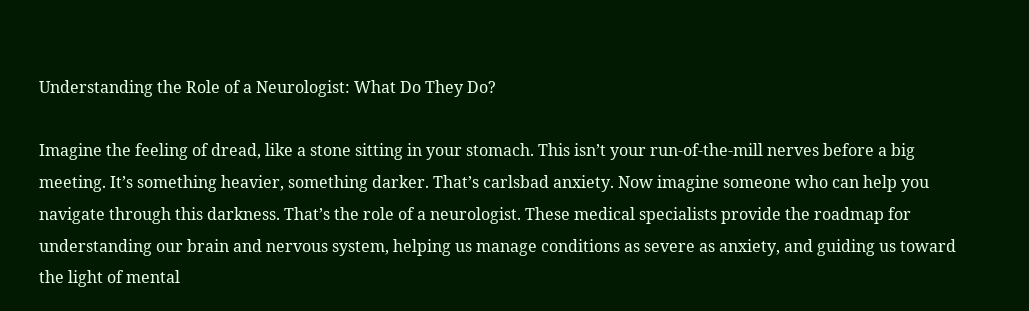Understanding the Role of a Neurologist: What Do They Do?

Imagine the feeling of dread, like a stone sitting in your stomach. This isn’t your run-of-the-mill nerves before a big meeting. It’s something heavier, something darker. That’s carlsbad anxiety. Now imagine someone who can help you navigate through this darkness. That’s the role of a neurologist. These medical specialists provide the roadmap for understanding our brain and nervous system, helping us manage conditions as severe as anxiety, and guiding us toward the light of mental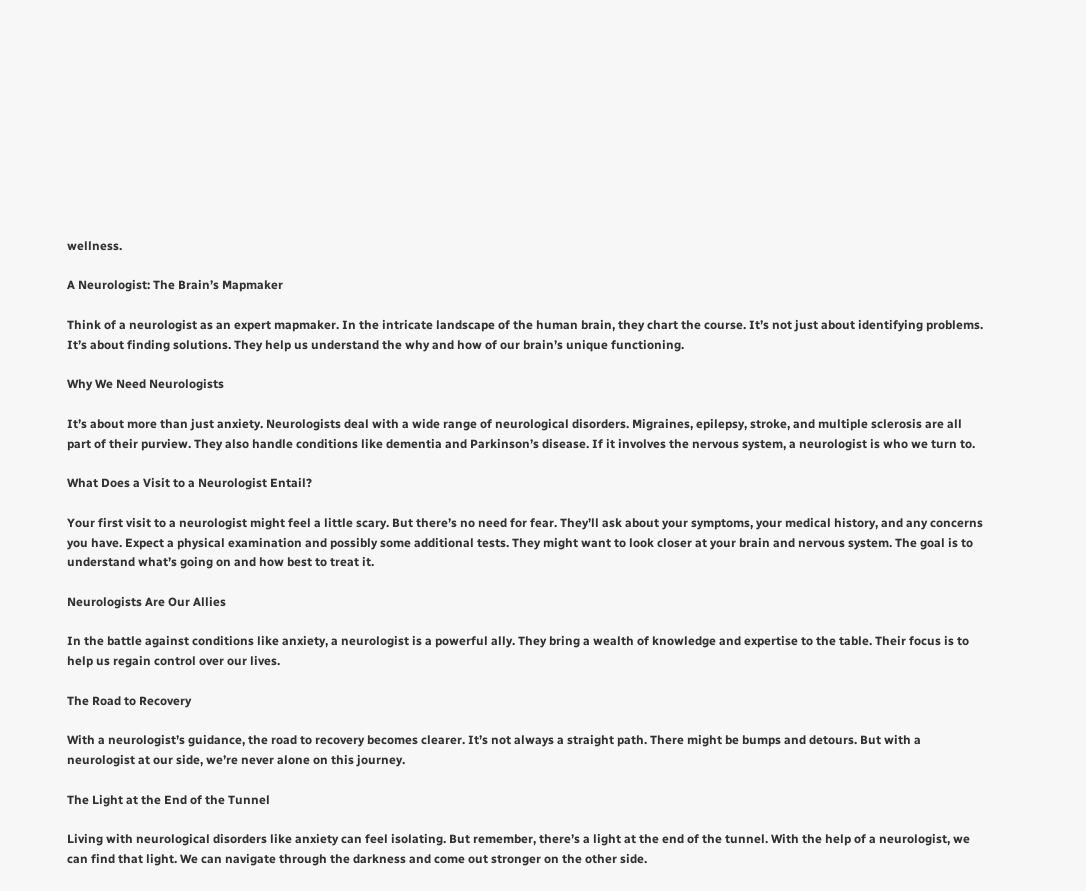wellness.

A Neurologist: The Brain’s Mapmaker

Think of a neurologist as an expert mapmaker. In the intricate landscape of the human brain, they chart the course. It’s not just about identifying problems. It’s about finding solutions. They help us understand the why and how of our brain’s unique functioning.

Why We Need Neurologists

It’s about more than just anxiety. Neurologists deal with a wide range of neurological disorders. Migraines, epilepsy, stroke, and multiple sclerosis are all part of their purview. They also handle conditions like dementia and Parkinson’s disease. If it involves the nervous system, a neurologist is who we turn to.

What Does a Visit to a Neurologist Entail?

Your first visit to a neurologist might feel a little scary. But there’s no need for fear. They’ll ask about your symptoms, your medical history, and any concerns you have. Expect a physical examination and possibly some additional tests. They might want to look closer at your brain and nervous system. The goal is to understand what’s going on and how best to treat it.

Neurologists Are Our Allies

In the battle against conditions like anxiety, a neurologist is a powerful ally. They bring a wealth of knowledge and expertise to the table. Their focus is to help us regain control over our lives.

The Road to Recovery

With a neurologist’s guidance, the road to recovery becomes clearer. It’s not always a straight path. There might be bumps and detours. But with a neurologist at our side, we’re never alone on this journey.

The Light at the End of the Tunnel

Living with neurological disorders like anxiety can feel isolating. But remember, there’s a light at the end of the tunnel. With the help of a neurologist, we can find that light. We can navigate through the darkness and come out stronger on the other side.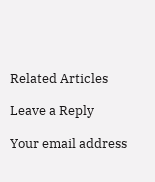Related Articles

Leave a Reply

Your email address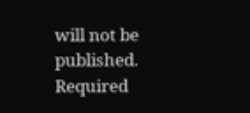will not be published. Required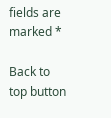fields are marked *

Back to top button